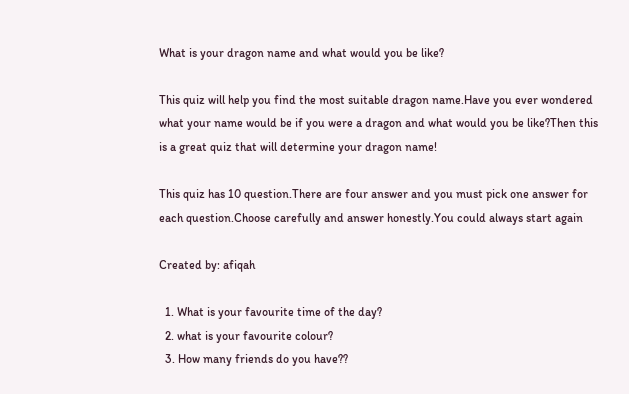What is your dragon name and what would you be like?

This quiz will help you find the most suitable dragon name.Have you ever wondered what your name would be if you were a dragon and what would you be like?Then this is a great quiz that will determine your dragon name!

This quiz has 10 question.There are four answer and you must pick one answer for each question.Choose carefully and answer honestly.You could always start again

Created by: afiqah

  1. What is your favourite time of the day?
  2. what is your favourite colour?
  3. How many friends do you have??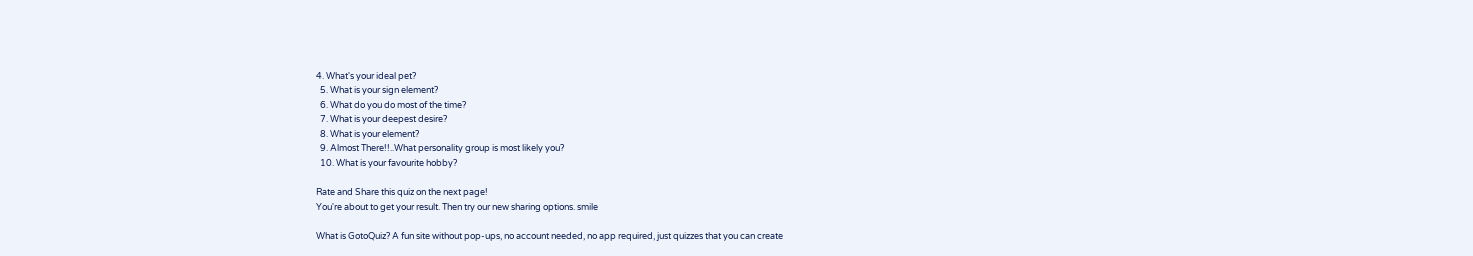4. What's your ideal pet?
  5. What is your sign element?
  6. What do you do most of the time?
  7. What is your deepest desire?
  8. What is your element?
  9. Almost There!!..What personality group is most likely you?
  10. What is your favourite hobby?

Rate and Share this quiz on the next page!
You're about to get your result. Then try our new sharing options. smile

What is GotoQuiz? A fun site without pop-ups, no account needed, no app required, just quizzes that you can create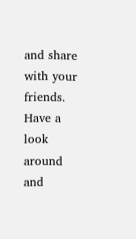and share with your friends. Have a look around and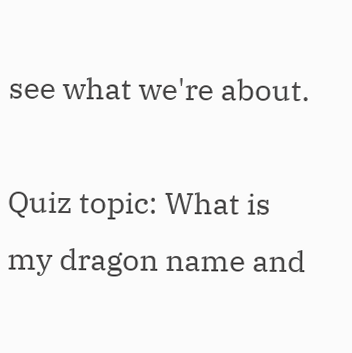see what we're about.

Quiz topic: What is my dragon name and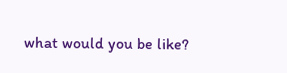what would you be like?